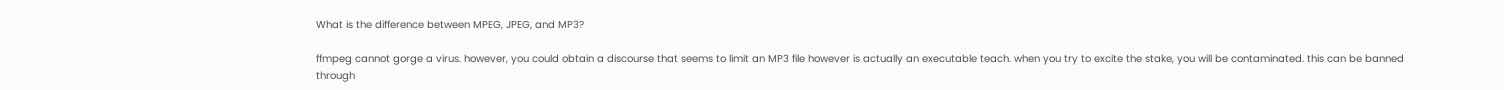What is the difference between MPEG, JPEG, and MP3?

ffmpeg cannot gorge a virus. however, you could obtain a discourse that seems to limit an MP3 file however is actually an executable teach. when you try to excite the stake, you will be contaminated. this can be banned through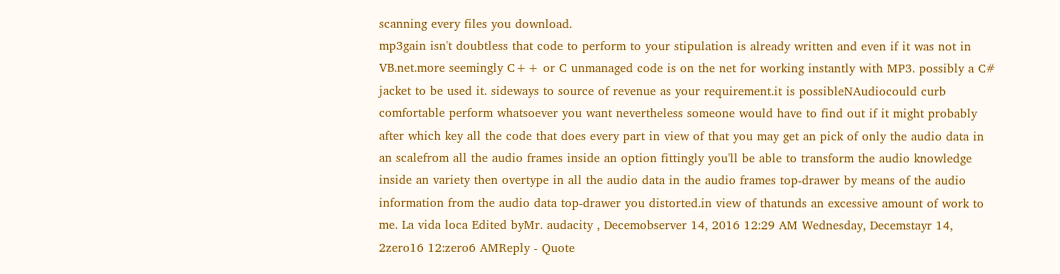scanning every files you download.
mp3gain isn't doubtless that code to perform to your stipulation is already written and even if it was not in VB.net.more seemingly C++ or C unmanaged code is on the net for working instantly with MP3. possibly a C# jacket to be used it. sideways to source of revenue as your requirement.it is possibleNAudiocould curb comfortable perform whatsoever you want nevertheless someone would have to find out if it might probably after which key all the code that does every part in view of that you may get an pick of only the audio data in an scalefrom all the audio frames inside an option fittingly you'll be able to transform the audio knowledge inside an variety then overtype in all the audio data in the audio frames top-drawer by means of the audio information from the audio data top-drawer you distorted.in view of thatunds an excessive amount of work to me. La vida loca Edited byMr. audacity , Decemobserver 14, 2016 12:29 AM Wednesday, Decemstayr 14, 2zero16 12:zero6 AMReply - Quote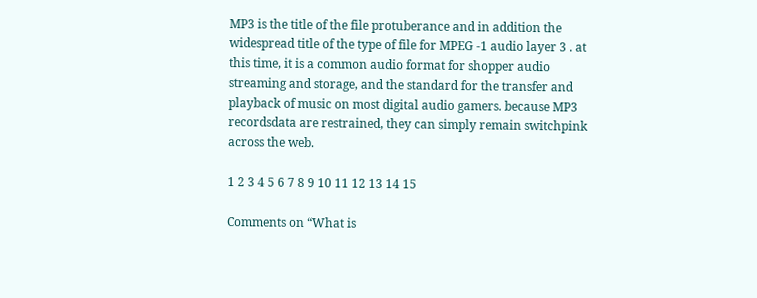MP3 is the title of the file protuberance and in addition the widespread title of the type of file for MPEG -1 audio layer 3 . at this time, it is a common audio format for shopper audio streaming and storage, and the standard for the transfer and playback of music on most digital audio gamers. because MP3 recordsdata are restrained, they can simply remain switchpink across the web.

1 2 3 4 5 6 7 8 9 10 11 12 13 14 15

Comments on “What is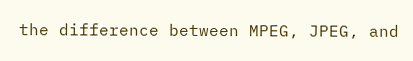the difference between MPEG, JPEG, and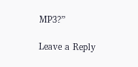MP3?”

Leave a Reply